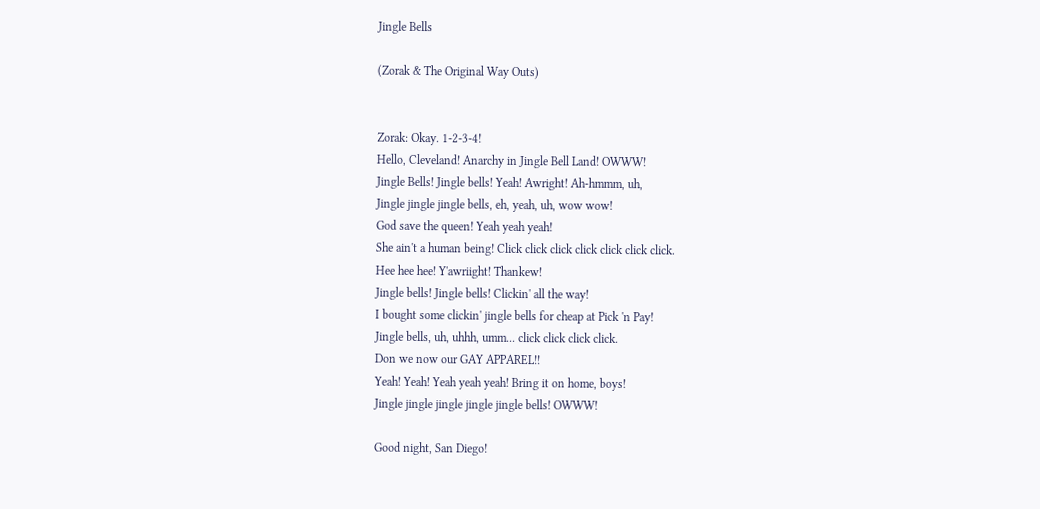Jingle Bells

(Zorak & The Original Way Outs)


Zorak: Okay. 1-2-3-4!
Hello, Cleveland! Anarchy in Jingle Bell Land! OWWW!
Jingle Bells! Jingle bells! Yeah! Awright! Ah-hmmm, uh,
Jingle jingle jingle bells, eh, yeah, uh, wow wow!
God save the queen! Yeah yeah yeah!
She ain't a human being! Click click click click click click click.
Hee hee hee! Y'awriight! Thankew!
Jingle bells! Jingle bells! Clickin' all the way!
I bought some clickin' jingle bells for cheap at Pick 'n Pay!
Jingle bells, uh, uhhh, umm... click click click click.
Don we now our GAY APPAREL!!
Yeah! Yeah! Yeah yeah yeah! Bring it on home, boys!
Jingle jingle jingle jingle jingle bells! OWWW!

Good night, San Diego!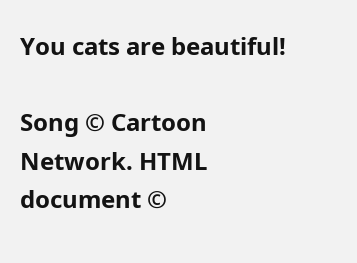You cats are beautiful!

Song © Cartoon Network. HTML document ©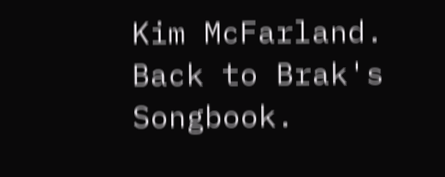Kim McFarland.
Back to Brak's Songbook.